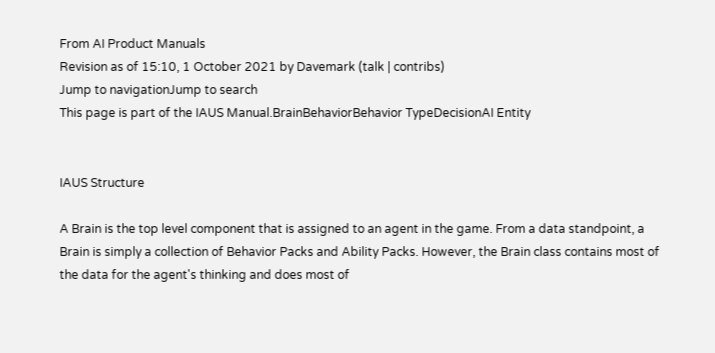From AI Product Manuals
Revision as of 15:10, 1 October 2021 by Davemark (talk | contribs)
Jump to navigationJump to search
This page is part of the IAUS Manual.BrainBehaviorBehavior TypeDecisionAI Entity


IAUS Structure

A Brain is the top level component that is assigned to an agent in the game. From a data standpoint, a Brain is simply a collection of Behavior Packs and Ability Packs. However, the Brain class contains most of the data for the agent's thinking and does most of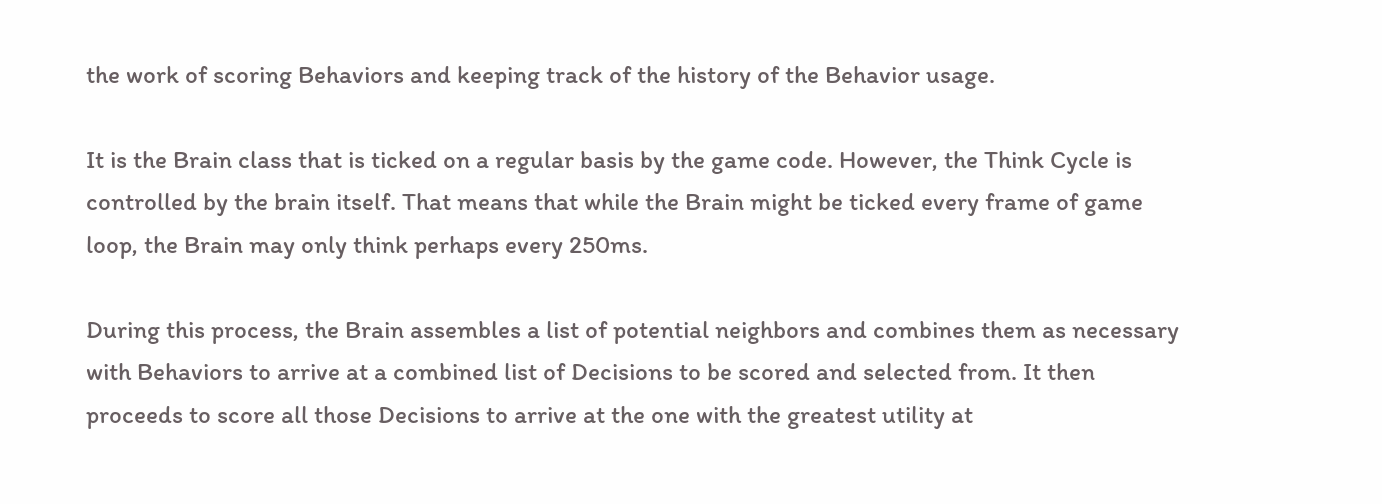the work of scoring Behaviors and keeping track of the history of the Behavior usage.

It is the Brain class that is ticked on a regular basis by the game code. However, the Think Cycle is controlled by the brain itself. That means that while the Brain might be ticked every frame of game loop, the Brain may only think perhaps every 250ms.

During this process, the Brain assembles a list of potential neighbors and combines them as necessary with Behaviors to arrive at a combined list of Decisions to be scored and selected from. It then proceeds to score all those Decisions to arrive at the one with the greatest utility at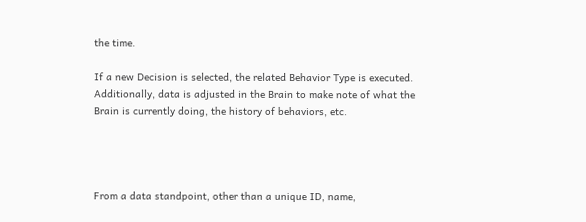the time.

If a new Decision is selected, the related Behavior Type is executed. Additionally, data is adjusted in the Brain to make note of what the Brain is currently doing, the history of behaviors, etc.




From a data standpoint, other than a unique ID, name,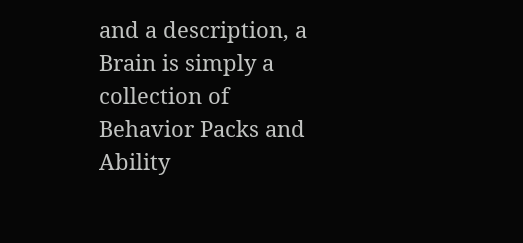and a description, a Brain is simply a collection of Behavior Packs and Ability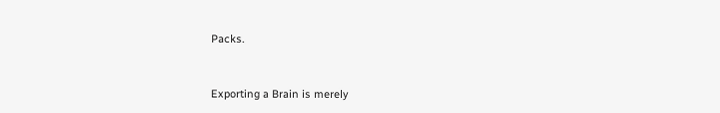Packs.


Exporting a Brain is merely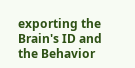exporting the Brain's ID and the Behavior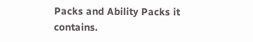Packs and Ability Packs it contains.